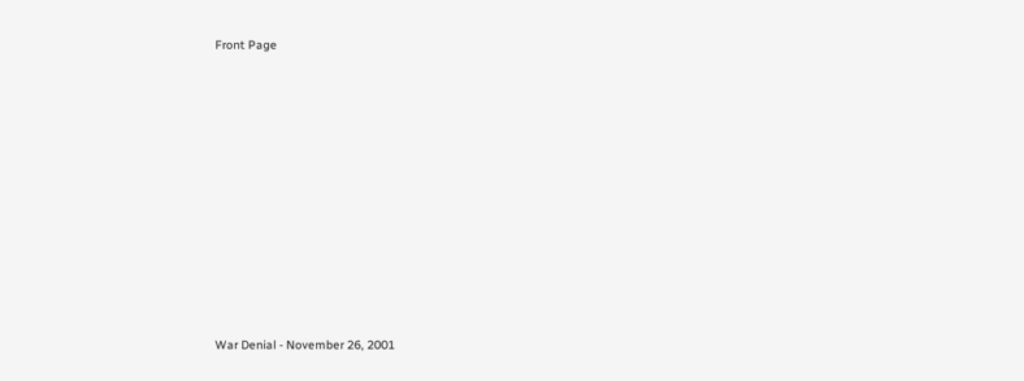Front Page















War Denial - November 26, 2001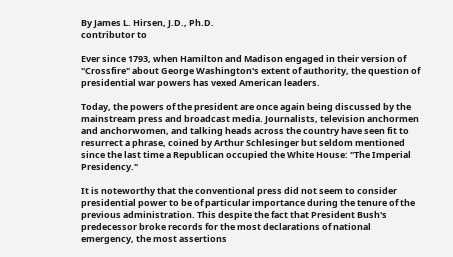By James L. Hirsen, J.D., Ph.D.
contributor to

Ever since 1793, when Hamilton and Madison engaged in their version of "Crossfire" about George Washington's extent of authority, the question of presidential war powers has vexed American leaders.

Today, the powers of the president are once again being discussed by the mainstream press and broadcast media. Journalists, television anchormen and anchorwomen, and talking heads across the country have seen fit to resurrect a phrase, coined by Arthur Schlesinger but seldom mentioned since the last time a Republican occupied the White House: "The Imperial Presidency."

It is noteworthy that the conventional press did not seem to consider presidential power to be of particular importance during the tenure of the previous administration. This despite the fact that President Bush's predecessor broke records for the most declarations of national emergency, the most assertions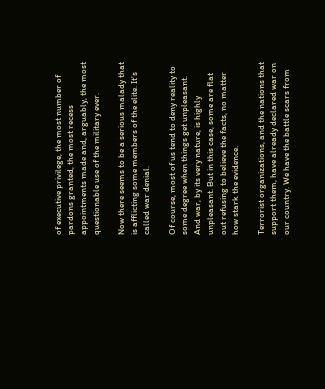of executive privilege, the most number of pardons granted, the most recess appointments made and, arguably, the most questionable use of the military ever.

Now there seems to be a serious malady that is afflicting some members of the elite. It's called war denial.

Of course, most of us tend to deny reality to some degree when things get unpleasant. And war, by its very nature, is highly unpleasant. But in this case, some are flat out refusing to believe the facts, no matter how stark the evidence.

Terrorist organizations, and the nations that support them, have already declared war on our country. We have the battle scars from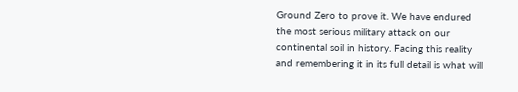Ground Zero to prove it. We have endured the most serious military attack on our continental soil in history. Facing this reality and remembering it in its full detail is what will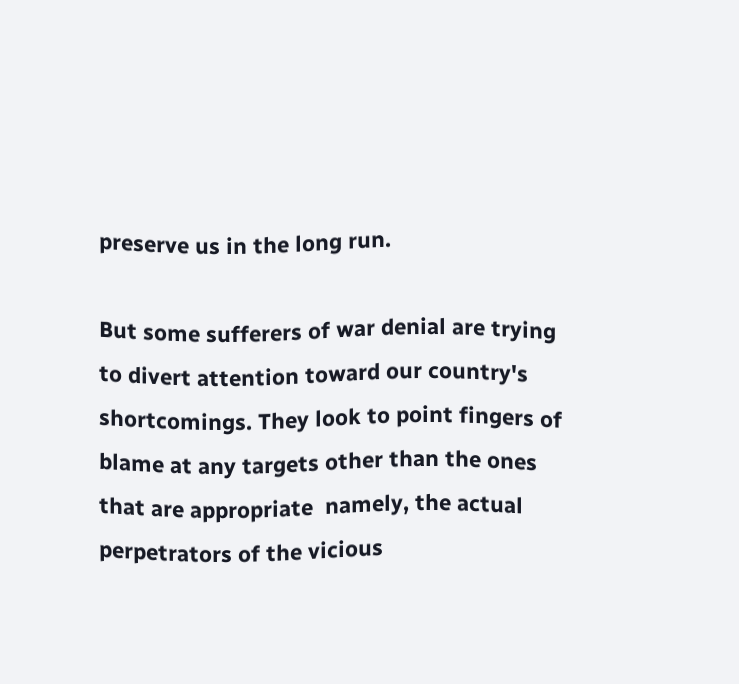preserve us in the long run.

But some sufferers of war denial are trying to divert attention toward our country's shortcomings. They look to point fingers of blame at any targets other than the ones that are appropriate  namely, the actual perpetrators of the vicious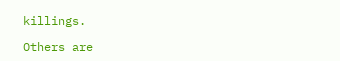killings.

Others are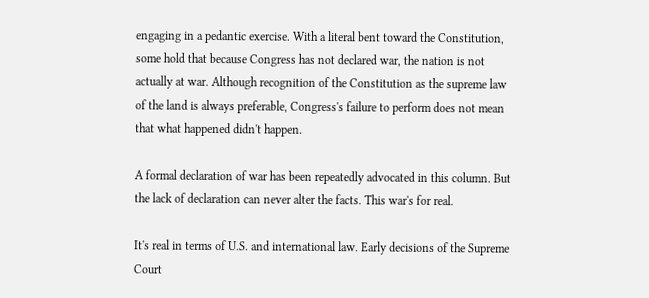engaging in a pedantic exercise. With a literal bent toward the Constitution, some hold that because Congress has not declared war, the nation is not actually at war. Although recognition of the Constitution as the supreme law of the land is always preferable, Congress's failure to perform does not mean that what happened didn't happen.

A formal declaration of war has been repeatedly advocated in this column. But the lack of declaration can never alter the facts. This war's for real.

It's real in terms of U.S. and international law. Early decisions of the Supreme Court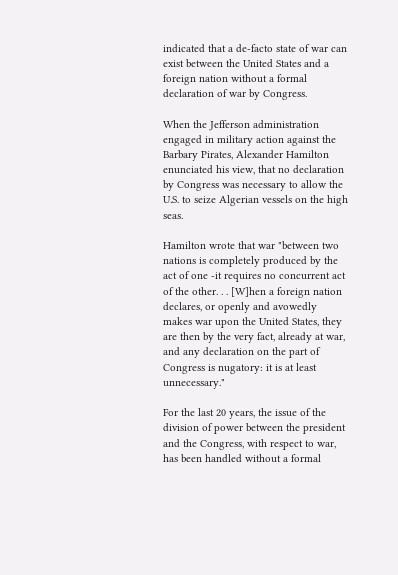indicated that a de-facto state of war can exist between the United States and a foreign nation without a formal declaration of war by Congress.

When the Jefferson administration engaged in military action against the Barbary Pirates, Alexander Hamilton enunciated his view, that no declaration by Congress was necessary to allow the U.S. to seize Algerian vessels on the high seas.

Hamilton wrote that war "between two nations is completely produced by the act of one -it requires no concurrent act of the other. . . [W]hen a foreign nation declares, or openly and avowedly makes war upon the United States, they are then by the very fact, already at war, and any declaration on the part of Congress is nugatory: it is at least unnecessary."

For the last 20 years, the issue of the division of power between the president and the Congress, with respect to war, has been handled without a formal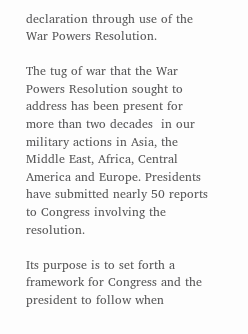declaration through use of the War Powers Resolution.

The tug of war that the War Powers Resolution sought to address has been present for more than two decades  in our military actions in Asia, the Middle East, Africa, Central America and Europe. Presidents have submitted nearly 50 reports to Congress involving the resolution.

Its purpose is to set forth a framework for Congress and the president to follow when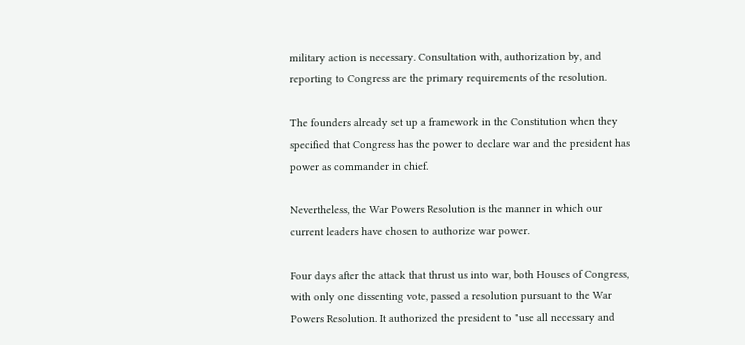military action is necessary. Consultation with, authorization by, and reporting to Congress are the primary requirements of the resolution.

The founders already set up a framework in the Constitution when they specified that Congress has the power to declare war and the president has power as commander in chief.

Nevertheless, the War Powers Resolution is the manner in which our current leaders have chosen to authorize war power.

Four days after the attack that thrust us into war, both Houses of Congress, with only one dissenting vote, passed a resolution pursuant to the War Powers Resolution. It authorized the president to "use all necessary and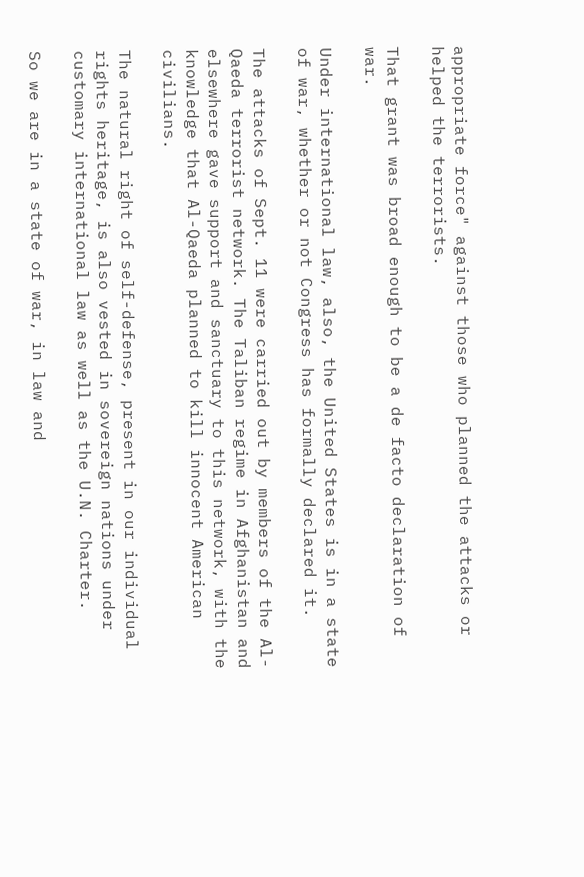appropriate force" against those who planned the attacks or helped the terrorists.

That grant was broad enough to be a de facto declaration of war.

Under international law, also, the United States is in a state of war, whether or not Congress has formally declared it.

The attacks of Sept. 11 were carried out by members of the Al-Qaeda terrorist network. The Taliban regime in Afghanistan and elsewhere gave support and sanctuary to this network, with the knowledge that Al-Qaeda planned to kill innocent American civilians.

The natural right of self-defense, present in our individual rights heritage, is also vested in sovereign nations under customary international law as well as the U.N. Charter.

So we are in a state of war, in law and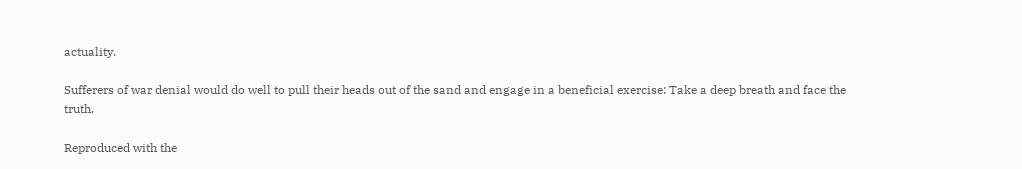actuality.

Sufferers of war denial would do well to pull their heads out of the sand and engage in a beneficial exercise: Take a deep breath and face the truth.

Reproduced with the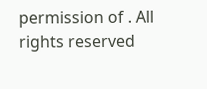permission of . All rights reserved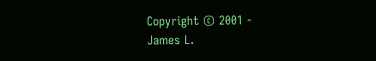Copyright © 2001 -
James L.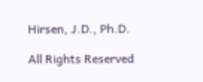Hirsen, J.D., Ph.D.

All Rights Reserved